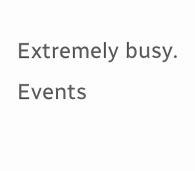Extremely busy.
Events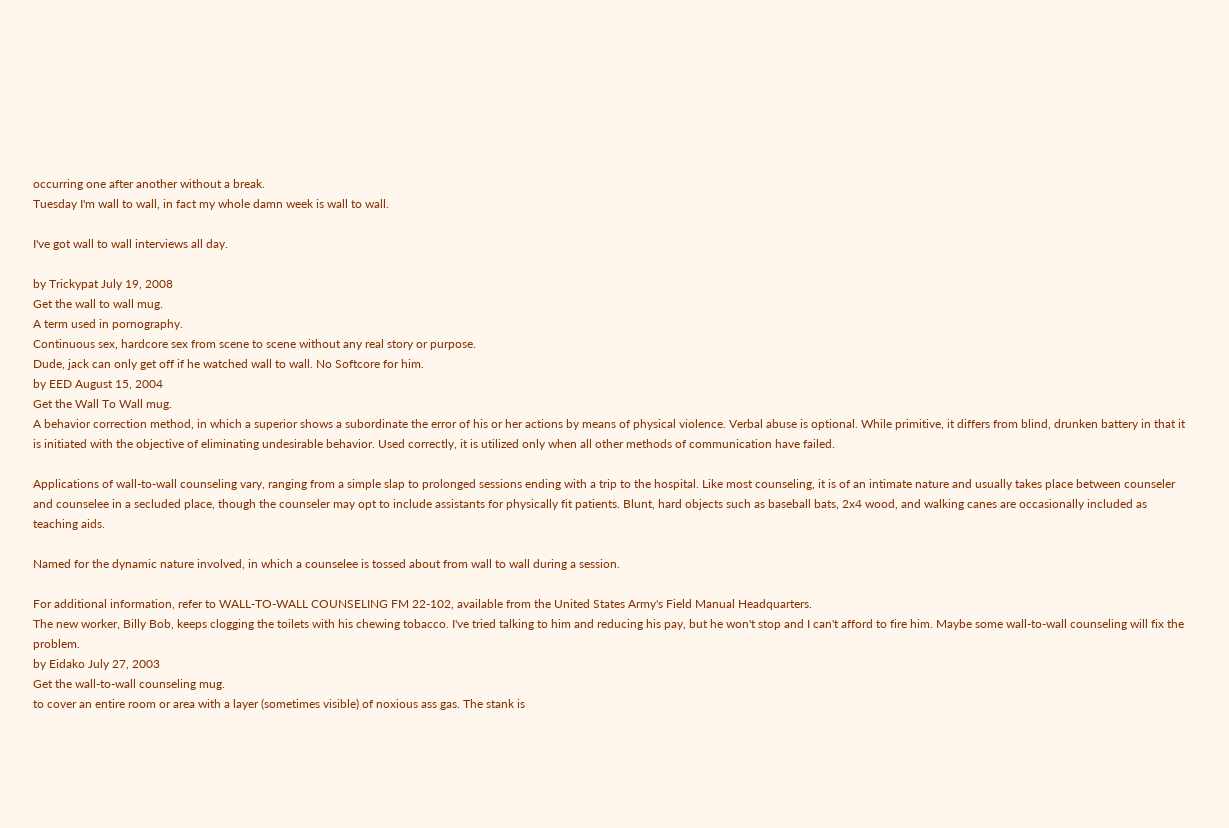occurring one after another without a break.
Tuesday I'm wall to wall, in fact my whole damn week is wall to wall.

I've got wall to wall interviews all day.

by Trickypat July 19, 2008
Get the wall to wall mug.
A term used in pornography.
Continuous sex, hardcore sex from scene to scene without any real story or purpose.
Dude, jack can only get off if he watched wall to wall. No Softcore for him.
by EED August 15, 2004
Get the Wall To Wall mug.
A behavior correction method, in which a superior shows a subordinate the error of his or her actions by means of physical violence. Verbal abuse is optional. While primitive, it differs from blind, drunken battery in that it is initiated with the objective of eliminating undesirable behavior. Used correctly, it is utilized only when all other methods of communication have failed.

Applications of wall-to-wall counseling vary, ranging from a simple slap to prolonged sessions ending with a trip to the hospital. Like most counseling, it is of an intimate nature and usually takes place between counseler and counselee in a secluded place, though the counseler may opt to include assistants for physically fit patients. Blunt, hard objects such as baseball bats, 2x4 wood, and walking canes are occasionally included as teaching aids.

Named for the dynamic nature involved, in which a counselee is tossed about from wall to wall during a session.

For additional information, refer to WALL-TO-WALL COUNSELING FM 22-102, available from the United States Army's Field Manual Headquarters.
The new worker, Billy Bob, keeps clogging the toilets with his chewing tobacco. I've tried talking to him and reducing his pay, but he won't stop and I can't afford to fire him. Maybe some wall-to-wall counseling will fix the problem.
by Eidako July 27, 2003
Get the wall-to-wall counseling mug.
to cover an entire room or area with a layer (sometimes visible) of noxious ass gas. The stank is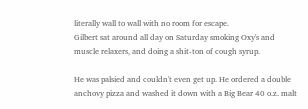literally wall to wall with no room for escape.
Gilbert sat around all day on Saturday smoking Oxy's and muscle relaxers, and doing a shit-ton of cough syrup.

He was palsied and couldn't even get up. He ordered a double anchovy pizza and washed it down with a Big Bear 40 o.z. malt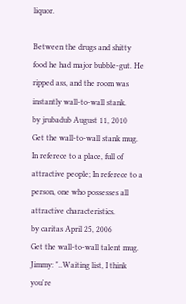liquor.

Between the drugs and shitty food he had major bubble-gut. He ripped ass, and the room was instantly wall-to-wall stank.
by jrubadub August 11, 2010
Get the wall-to-wall stank mug.
In referece to a place, full of attractive people; In referece to a person, one who possesses all attractive characteristics.
by caritas April 25, 2006
Get the wall-to-wall talent mug.
Jimmy: "..Waiting list, I think you're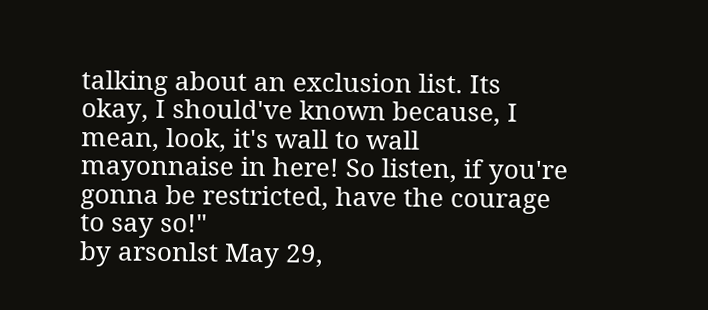talking about an exclusion list. Its okay, I should've known because, I mean, look, it's wall to wall mayonnaise in here! So listen, if you're gonna be restricted, have the courage to say so!"
by arsonlst May 29,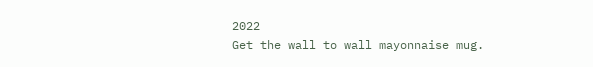2022
Get the wall to wall mayonnaise mug.